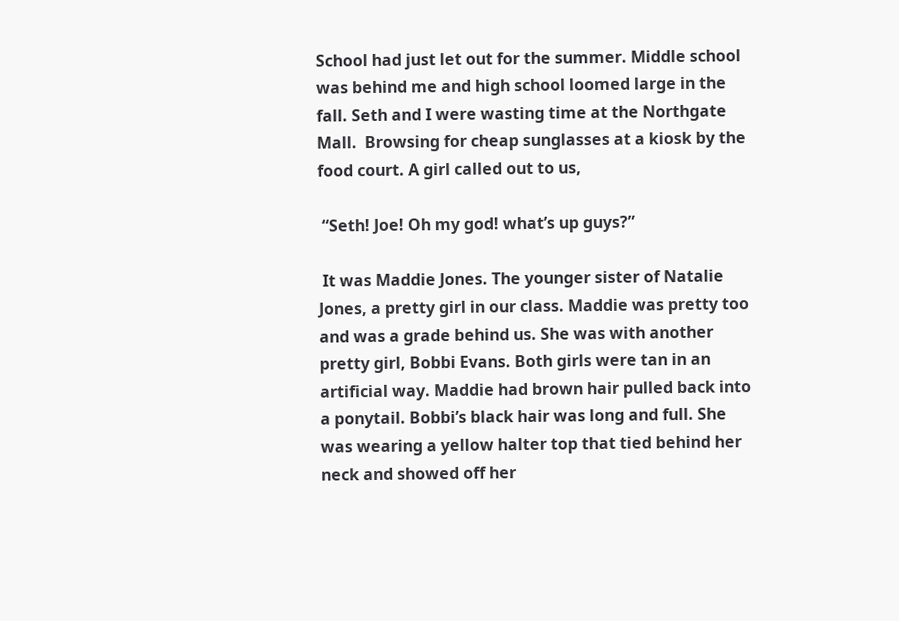School had just let out for the summer. Middle school was behind me and high school loomed large in the fall. Seth and I were wasting time at the Northgate Mall.  Browsing for cheap sunglasses at a kiosk by the food court. A girl called out to us,

 “Seth! Joe! Oh my god! what’s up guys?”

 It was Maddie Jones. The younger sister of Natalie Jones, a pretty girl in our class. Maddie was pretty too and was a grade behind us. She was with another pretty girl, Bobbi Evans. Both girls were tan in an artificial way. Maddie had brown hair pulled back into a ponytail. Bobbi’s black hair was long and full. She was wearing a yellow halter top that tied behind her neck and showed off her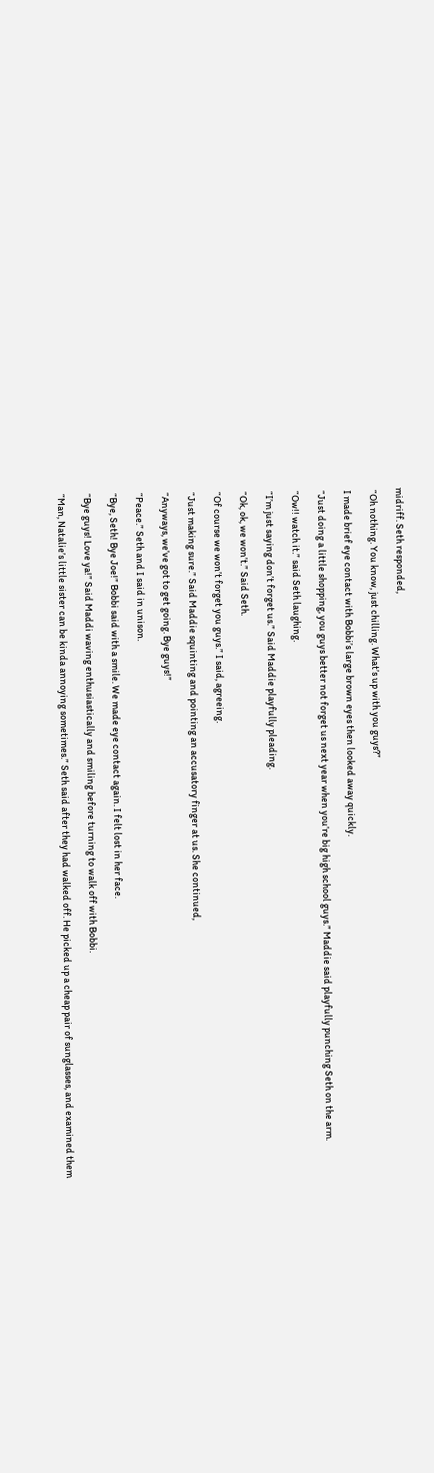midriff. Seth responded,

 “Oh nothing. You know, just chilling. What’s up with you guys?”

 I made brief eye contact with Bobbi’s large brown eyes then looked away quickly.

 “Just doing a little shopping, you guys better not forget us next year when you’re big high school guys.” Maddie said playfully punching Seth on the arm.

 “Ow!! watch it.” said Seth laughing.

 “I’m just saying don’t forget us.” Said Maddie playfully pleading.

 “Ok, ok, we won’t.” Said Seth.

 “Of course we won’t forget you guys.” I said, agreeing.

 “Just making sure.” Said Maddie squinting and pointing an accusatory finger at us. She continued,

 “Anyways, we’ve got to get going. Bye guys!”

 “Peace.” Seth and I said in unison.

 “Bye, Seth! Bye Joe!” Bobbi said with a smile. We made eye contact again. I felt lost in her face.

 “Bye guys! Love ya!” Said Maddi waving enthusiastically and smiling before turning to walk off with Bobbi.

 “Man, Natalie’s little sister can be kinda annoying sometimes.” Seth said after they had walked off. He picked up a cheap pair of sunglasses, and examined them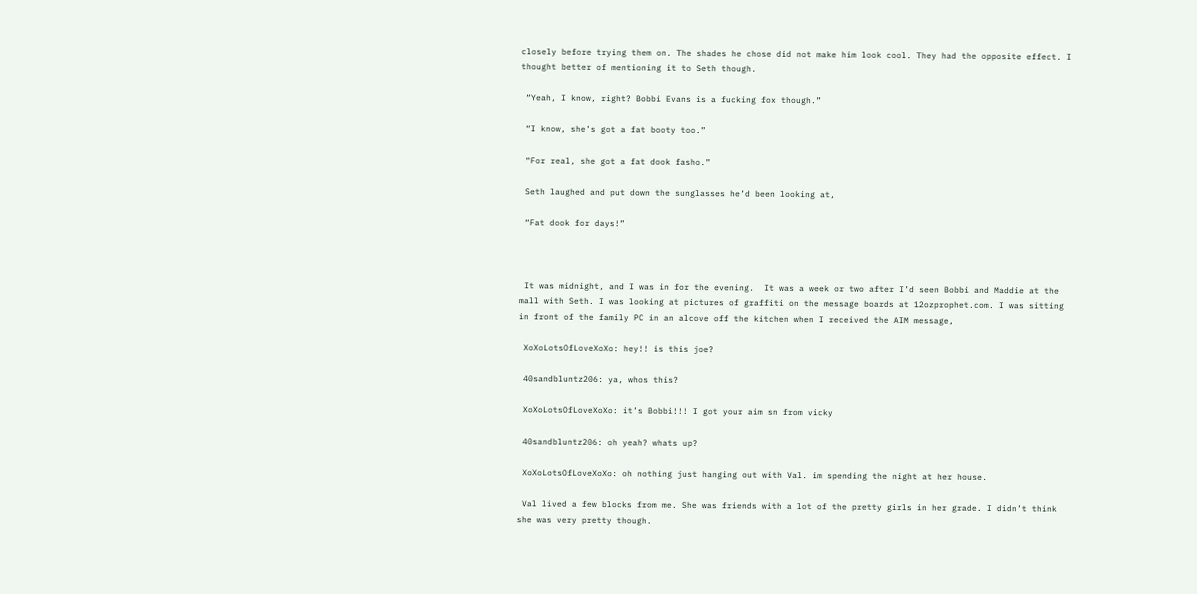closely before trying them on. The shades he chose did not make him look cool. They had the opposite effect. I thought better of mentioning it to Seth though.

 “Yeah, I know, right? Bobbi Evans is a fucking fox though.”

 “I know, she’s got a fat booty too.”

 “For real, she got a fat dook fasho.”

 Seth laughed and put down the sunglasses he’d been looking at,

 “Fat dook for days!”



 It was midnight, and I was in for the evening.  It was a week or two after I’d seen Bobbi and Maddie at the mall with Seth. I was looking at pictures of graffiti on the message boards at 12ozprophet.com. I was sitting in front of the family PC in an alcove off the kitchen when I received the AIM message,

 XoXoLotsOfLoveXoXo: hey!! is this joe?

 40sandbluntz206: ya, whos this?

 XoXoLotsOfLoveXoXo: it’s Bobbi!!! I got your aim sn from vicky

 40sandbluntz206: oh yeah? whats up?

 XoXoLotsOfLoveXoXo: oh nothing just hanging out with Val. im spending the night at her house.

 Val lived a few blocks from me. She was friends with a lot of the pretty girls in her grade. I didn’t think she was very pretty though.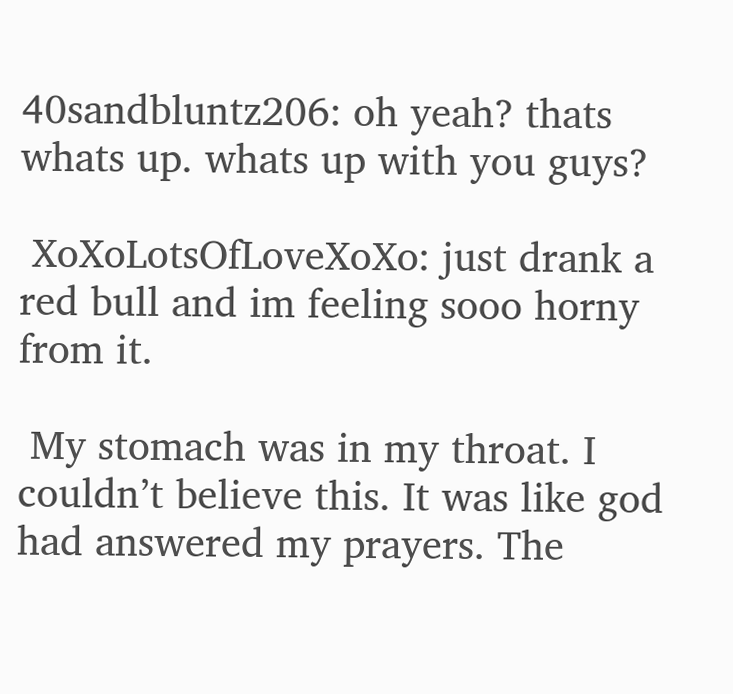40sandbluntz206: oh yeah? thats whats up. whats up with you guys?

 XoXoLotsOfLoveXoXo: just drank a red bull and im feeling sooo horny from it.

 My stomach was in my throat. I couldn’t believe this. It was like god had answered my prayers. The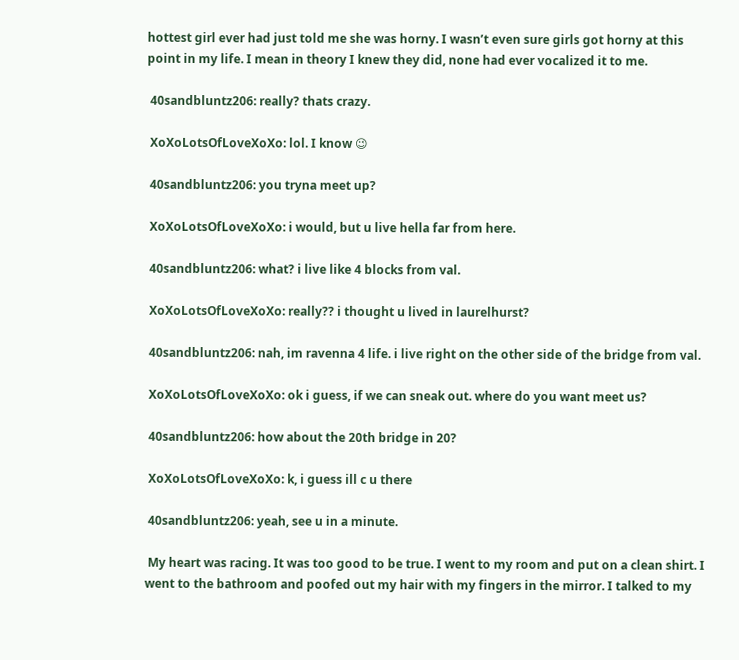hottest girl ever had just told me she was horny. I wasn’t even sure girls got horny at this point in my life. I mean in theory I knew they did, none had ever vocalized it to me.

 40sandbluntz206: really? thats crazy.

 XoXoLotsOfLoveXoXo: lol. I know 😉

 40sandbluntz206: you tryna meet up?

 XoXoLotsOfLoveXoXo: i would, but u live hella far from here.

 40sandbluntz206: what? i live like 4 blocks from val.

 XoXoLotsOfLoveXoXo: really?? i thought u lived in laurelhurst?

 40sandbluntz206: nah, im ravenna 4 life. i live right on the other side of the bridge from val.

 XoXoLotsOfLoveXoXo: ok i guess, if we can sneak out. where do you want meet us?

 40sandbluntz206: how about the 20th bridge in 20?

 XoXoLotsOfLoveXoXo: k, i guess ill c u there

 40sandbluntz206: yeah, see u in a minute.

 My heart was racing. It was too good to be true. I went to my room and put on a clean shirt. I went to the bathroom and poofed out my hair with my fingers in the mirror. I talked to my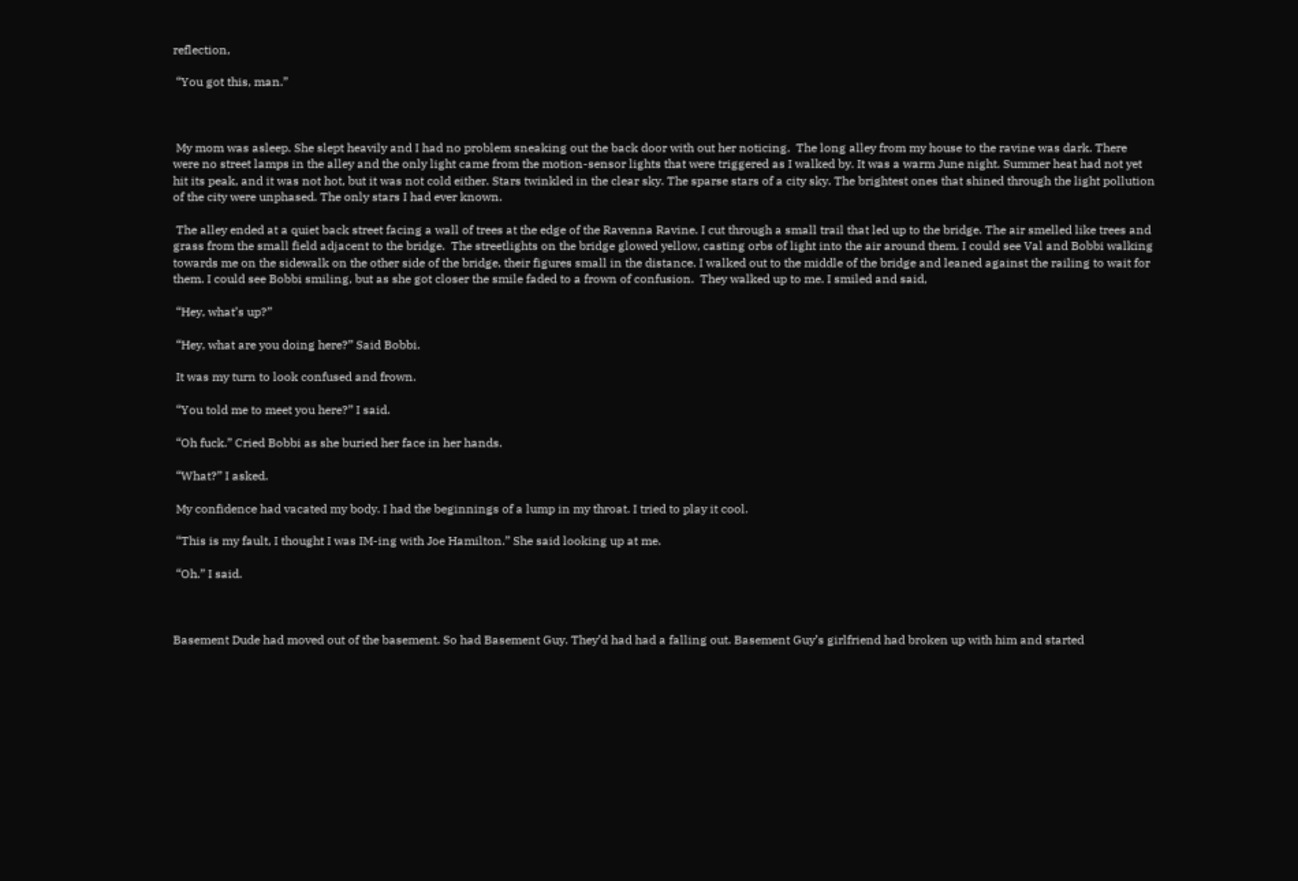reflection,

 “You got this, man.”



 My mom was asleep. She slept heavily and I had no problem sneaking out the back door with out her noticing.  The long alley from my house to the ravine was dark. There were no street lamps in the alley and the only light came from the motion-sensor lights that were triggered as I walked by. It was a warm June night. Summer heat had not yet hit its peak, and it was not hot, but it was not cold either. Stars twinkled in the clear sky. The sparse stars of a city sky. The brightest ones that shined through the light pollution of the city were unphased. The only stars I had ever known.

 The alley ended at a quiet back street facing a wall of trees at the edge of the Ravenna Ravine. I cut through a small trail that led up to the bridge. The air smelled like trees and grass from the small field adjacent to the bridge.  The streetlights on the bridge glowed yellow, casting orbs of light into the air around them. I could see Val and Bobbi walking towards me on the sidewalk on the other side of the bridge, their figures small in the distance. I walked out to the middle of the bridge and leaned against the railing to wait for them. I could see Bobbi smiling, but as she got closer the smile faded to a frown of confusion.  They walked up to me. I smiled and said,

 “Hey, what’s up?”

 “Hey, what are you doing here?” Said Bobbi.

 It was my turn to look confused and frown.

 “You told me to meet you here?” I said.

 “Oh fuck.” Cried Bobbi as she buried her face in her hands.

 “What?” I asked.

 My confidence had vacated my body. I had the beginnings of a lump in my throat. I tried to play it cool.

 “This is my fault, I thought I was IM-ing with Joe Hamilton.” She said looking up at me.

 “Oh.” I said.



Basement Dude had moved out of the basement. So had Basement Guy. They’d had had a falling out. Basement Guy’s girlfriend had broken up with him and started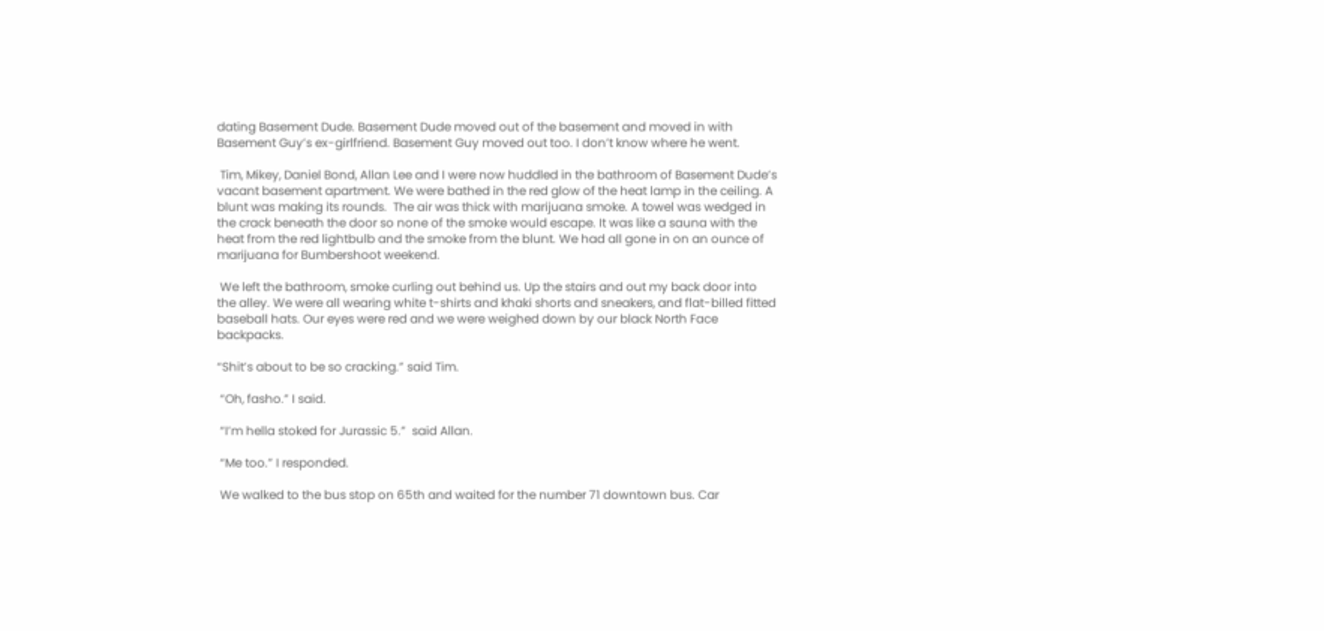dating Basement Dude. Basement Dude moved out of the basement and moved in with Basement Guy’s ex-girlfriend. Basement Guy moved out too. I don’t know where he went.

 Tim, Mikey, Daniel Bond, Allan Lee and I were now huddled in the bathroom of Basement Dude’s vacant basement apartment. We were bathed in the red glow of the heat lamp in the ceiling. A blunt was making its rounds.  The air was thick with marijuana smoke. A towel was wedged in the crack beneath the door so none of the smoke would escape. It was like a sauna with the heat from the red lightbulb and the smoke from the blunt. We had all gone in on an ounce of marijuana for Bumbershoot weekend.

 We left the bathroom, smoke curling out behind us. Up the stairs and out my back door into the alley. We were all wearing white t-shirts and khaki shorts and sneakers, and flat-billed fitted baseball hats. Our eyes were red and we were weighed down by our black North Face backpacks.

“Shit’s about to be so cracking.” said Tim.

 “Oh, fasho.” I said.

 “I’m hella stoked for Jurassic 5.”  said Allan.

 “Me too.” I responded.

 We walked to the bus stop on 65th and waited for the number 71 downtown bus. Car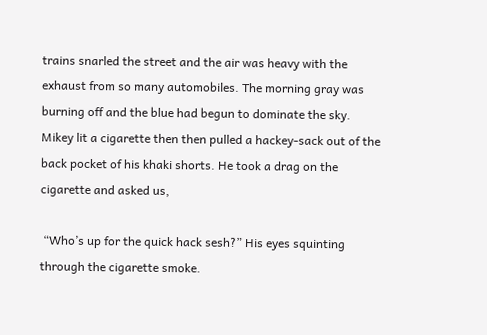trains snarled the street and the air was heavy with the exhaust from so many automobiles. The morning gray was burning off and the blue had begun to dominate the sky. Mikey lit a cigarette then then pulled a hackey-sack out of the back pocket of his khaki shorts. He took a drag on the cigarette and asked us,

 “Who’s up for the quick hack sesh?” His eyes squinting through the cigarette smoke.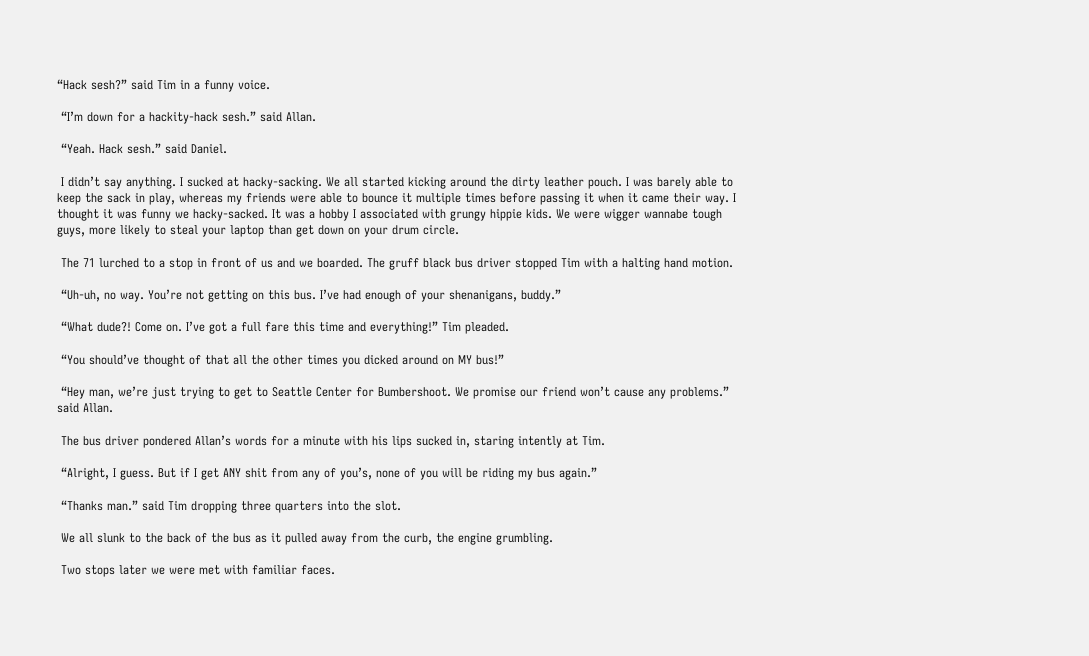“Hack sesh?” said Tim in a funny voice.

 “I’m down for a hackity-hack sesh.” said Allan.

 “Yeah. Hack sesh.” said Daniel.

 I didn’t say anything. I sucked at hacky-sacking. We all started kicking around the dirty leather pouch. I was barely able to keep the sack in play, whereas my friends were able to bounce it multiple times before passing it when it came their way. I thought it was funny we hacky-sacked. It was a hobby I associated with grungy hippie kids. We were wigger wannabe tough guys, more likely to steal your laptop than get down on your drum circle.

 The 71 lurched to a stop in front of us and we boarded. The gruff black bus driver stopped Tim with a halting hand motion.

 “Uh-uh, no way. You’re not getting on this bus. I’ve had enough of your shenanigans, buddy.”

 “What dude?! Come on. I’ve got a full fare this time and everything!” Tim pleaded.

 “You should’ve thought of that all the other times you dicked around on MY bus!”

 “Hey man, we’re just trying to get to Seattle Center for Bumbershoot. We promise our friend won’t cause any problems.” said Allan.

 The bus driver pondered Allan’s words for a minute with his lips sucked in, staring intently at Tim.

 “Alright, I guess. But if I get ANY shit from any of you’s, none of you will be riding my bus again.”

 “Thanks man.” said Tim dropping three quarters into the slot.

 We all slunk to the back of the bus as it pulled away from the curb, the engine grumbling.

 Two stops later we were met with familiar faces.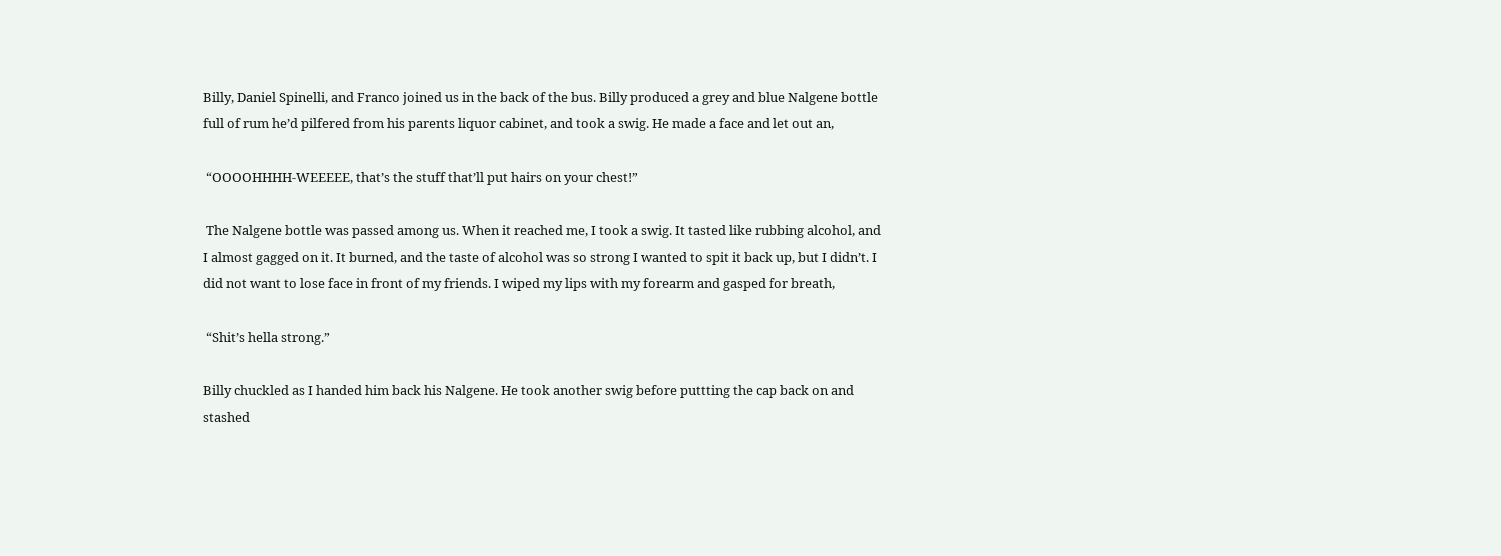Billy, Daniel Spinelli, and Franco joined us in the back of the bus. Billy produced a grey and blue Nalgene bottle full of rum he’d pilfered from his parents liquor cabinet, and took a swig. He made a face and let out an,

 “OOOOHHHH-WEEEEE, that’s the stuff that’ll put hairs on your chest!”

 The Nalgene bottle was passed among us. When it reached me, I took a swig. It tasted like rubbing alcohol, and I almost gagged on it. It burned, and the taste of alcohol was so strong I wanted to spit it back up, but I didn’t. I did not want to lose face in front of my friends. I wiped my lips with my forearm and gasped for breath,

 “Shit’s hella strong.”

Billy chuckled as I handed him back his Nalgene. He took another swig before puttting the cap back on and stashed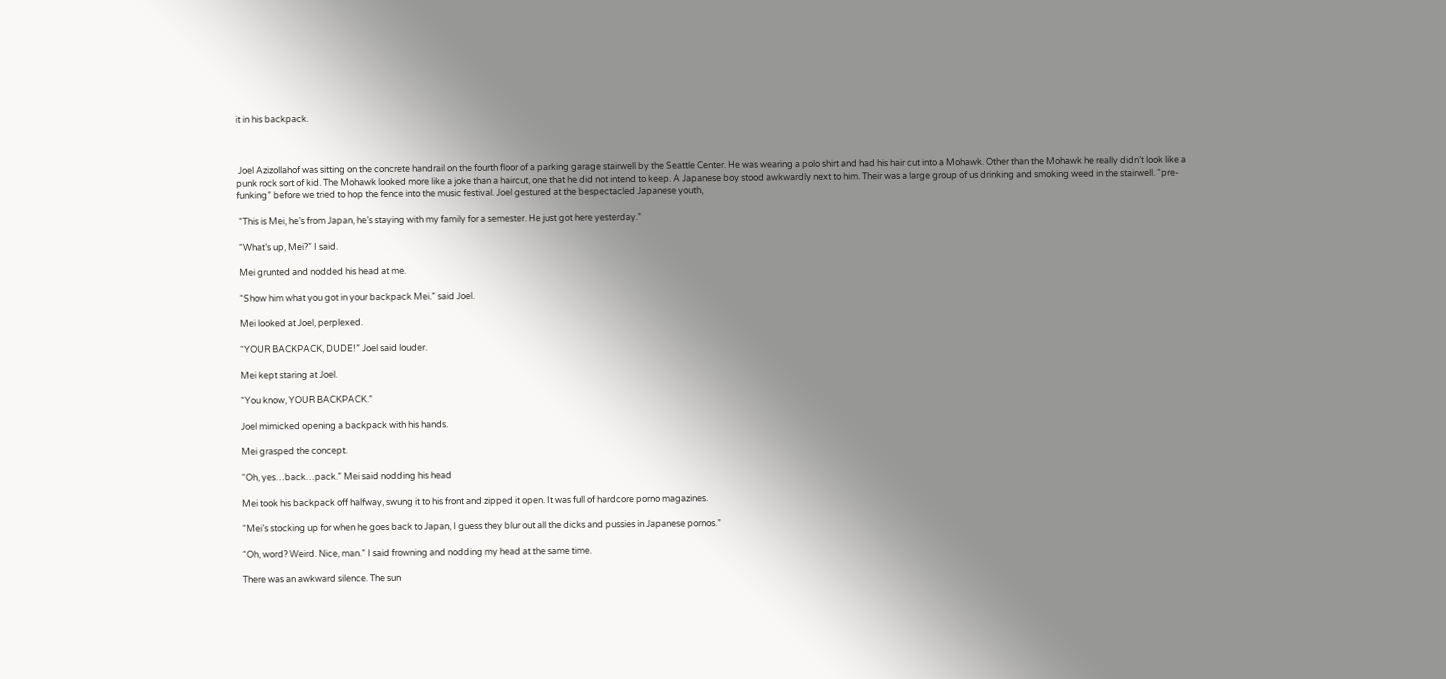it in his backpack.



 Joel Azizollahof was sitting on the concrete handrail on the fourth floor of a parking garage stairwell by the Seattle Center. He was wearing a polo shirt and had his hair cut into a Mohawk. Other than the Mohawk he really didn’t look like a punk rock sort of kid. The Mohawk looked more like a joke than a haircut, one that he did not intend to keep. A Japanese boy stood awkwardly next to him. Their was a large group of us drinking and smoking weed in the stairwell. “pre-funking” before we tried to hop the fence into the music festival. Joel gestured at the bespectacled Japanese youth,

 “This is Mei, he’s from Japan, he’s staying with my family for a semester. He just got here yesterday.”

 “What’s up, Mei?” I said.

 Mei grunted and nodded his head at me.

 “Show him what you got in your backpack Mei.” said Joel.

 Mei looked at Joel, perplexed.

 “YOUR BACKPACK, DUDE!” Joel said louder.

 Mei kept staring at Joel.

 “You know, YOUR BACKPACK.”

 Joel mimicked opening a backpack with his hands.

 Mei grasped the concept.

 “Oh, yes…back…pack.” Mei said nodding his head

 Mei took his backpack off halfway, swung it to his front and zipped it open. It was full of hardcore porno magazines.

 “Mei’s stocking up for when he goes back to Japan, I guess they blur out all the dicks and pussies in Japanese pornos.”

 “Oh, word? Weird. Nice, man.” I said frowning and nodding my head at the same time.

 There was an awkward silence. The sun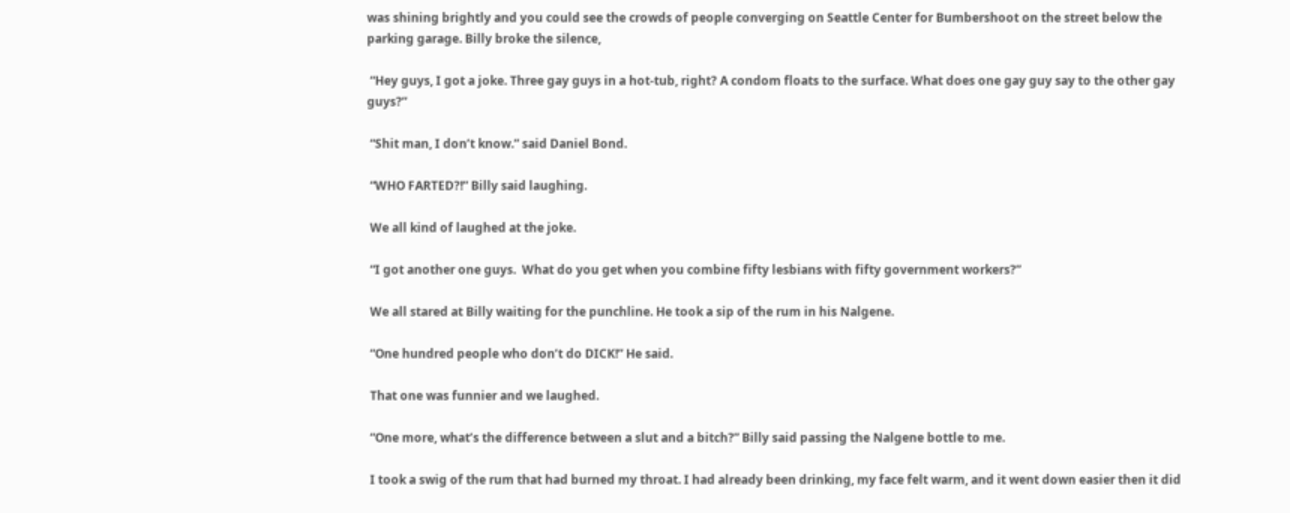was shining brightly and you could see the crowds of people converging on Seattle Center for Bumbershoot on the street below the parking garage. Billy broke the silence,

 “Hey guys, I got a joke. Three gay guys in a hot-tub, right? A condom floats to the surface. What does one gay guy say to the other gay guys?”

 “Shit man, I don’t know.” said Daniel Bond.

 “WHO FARTED?!” Billy said laughing.

 We all kind of laughed at the joke.

 “I got another one guys.  What do you get when you combine fifty lesbians with fifty government workers?”

 We all stared at Billy waiting for the punchline. He took a sip of the rum in his Nalgene.

 “One hundred people who don’t do DICK!” He said.

 That one was funnier and we laughed.

 “One more, what’s the difference between a slut and a bitch?” Billy said passing the Nalgene bottle to me.

 I took a swig of the rum that had burned my throat. I had already been drinking, my face felt warm, and it went down easier then it did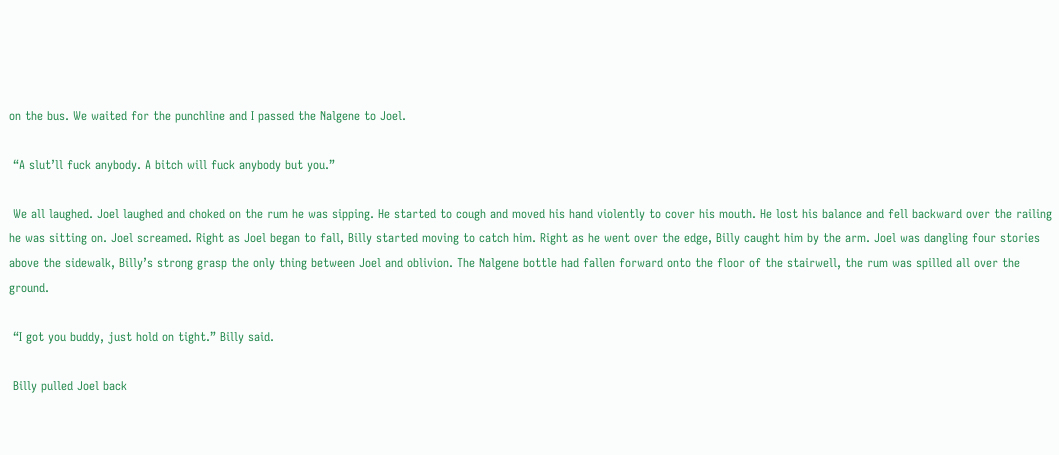on the bus. We waited for the punchline and I passed the Nalgene to Joel.

 “A slut’ll fuck anybody. A bitch will fuck anybody but you.”

 We all laughed. Joel laughed and choked on the rum he was sipping. He started to cough and moved his hand violently to cover his mouth. He lost his balance and fell backward over the railing he was sitting on. Joel screamed. Right as Joel began to fall, Billy started moving to catch him. Right as he went over the edge, Billy caught him by the arm. Joel was dangling four stories above the sidewalk, Billy’s strong grasp the only thing between Joel and oblivion. The Nalgene bottle had fallen forward onto the floor of the stairwell, the rum was spilled all over the ground.

 “I got you buddy, just hold on tight.” Billy said.

 Billy pulled Joel back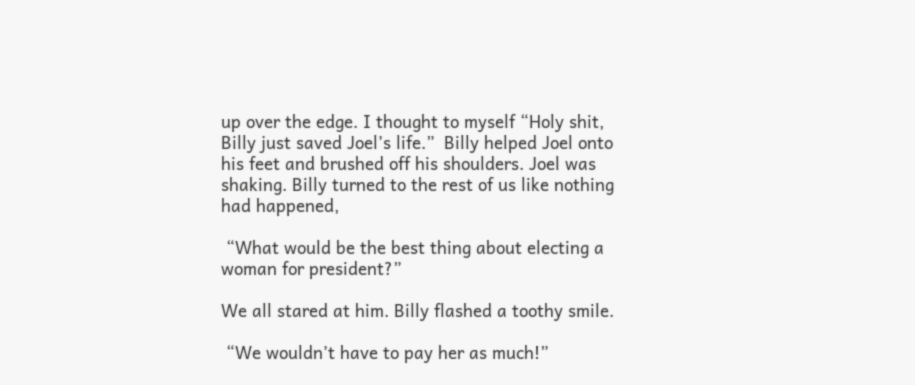up over the edge. I thought to myself “Holy shit, Billy just saved Joel’s life.”  Billy helped Joel onto his feet and brushed off his shoulders. Joel was shaking. Billy turned to the rest of us like nothing had happened,

 “What would be the best thing about electing a woman for president?”

We all stared at him. Billy flashed a toothy smile.

 “We wouldn’t have to pay her as much!”